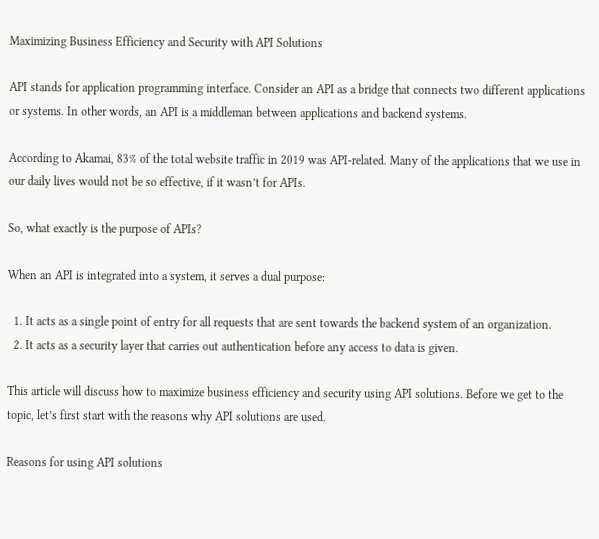Maximizing Business Efficiency and Security with API Solutions

API stands for application programming interface. Consider an API as a bridge that connects two different applications or systems. In other words, an API is a middleman between applications and backend systems.

According to Akamai, 83% of the total website traffic in 2019 was API-related. Many of the applications that we use in our daily lives would not be so effective, if it wasn’t for APIs.

So, what exactly is the purpose of APIs?

When an API is integrated into a system, it serves a dual purpose:

  1. It acts as a single point of entry for all requests that are sent towards the backend system of an organization.
  2. It acts as a security layer that carries out authentication before any access to data is given.

This article will discuss how to maximize business efficiency and security using API solutions. Before we get to the topic, let’s first start with the reasons why API solutions are used.

Reasons for using API solutions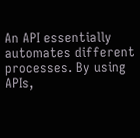An API essentially automates different processes. By using APIs,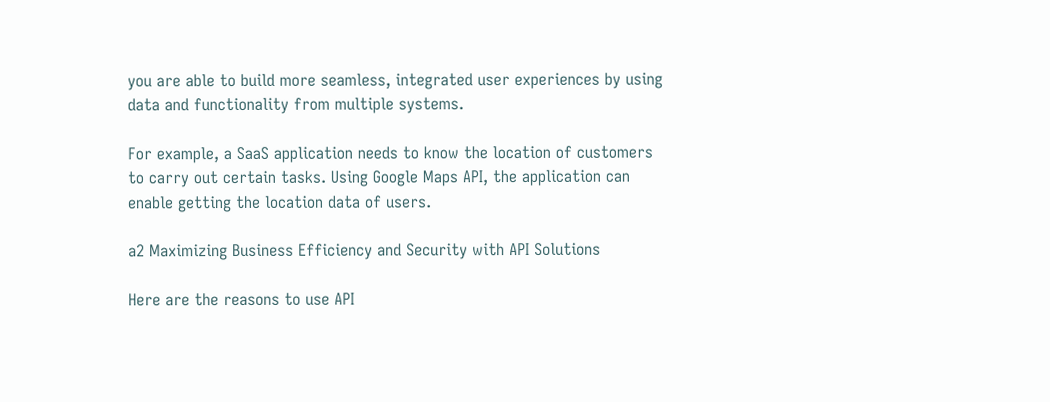you are able to build more seamless, integrated user experiences by using data and functionality from multiple systems.

For example, a SaaS application needs to know the location of customers to carry out certain tasks. Using Google Maps API, the application can enable getting the location data of users.

a2 Maximizing Business Efficiency and Security with API Solutions

Here are the reasons to use API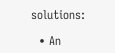solutions:

  • An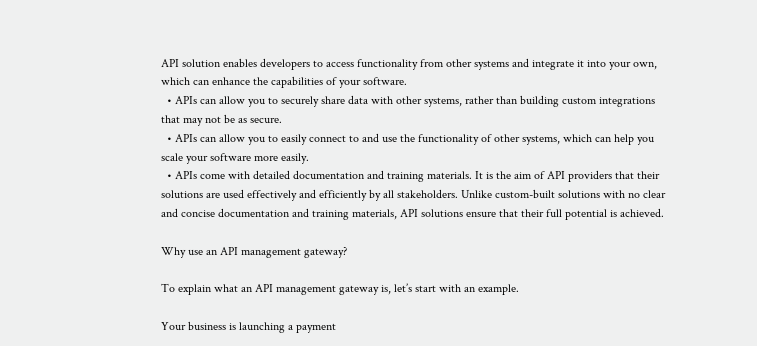API solution enables developers to access functionality from other systems and integrate it into your own, which can enhance the capabilities of your software.
  • APIs can allow you to securely share data with other systems, rather than building custom integrations that may not be as secure.
  • APIs can allow you to easily connect to and use the functionality of other systems, which can help you scale your software more easily.
  • APIs come with detailed documentation and training materials. It is the aim of API providers that their solutions are used effectively and efficiently by all stakeholders. Unlike custom-built solutions with no clear and concise documentation and training materials, API solutions ensure that their full potential is achieved.

Why use an API management gateway?

To explain what an API management gateway is, let’s start with an example.

Your business is launching a payment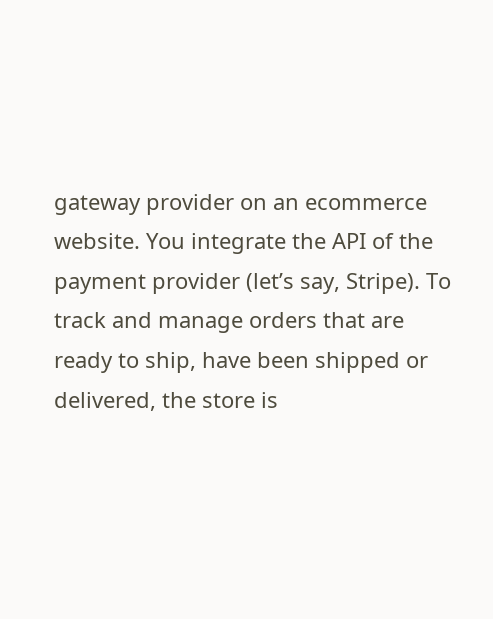gateway provider on an ecommerce website. You integrate the API of the payment provider (let’s say, Stripe). To track and manage orders that are ready to ship, have been shipped or delivered, the store is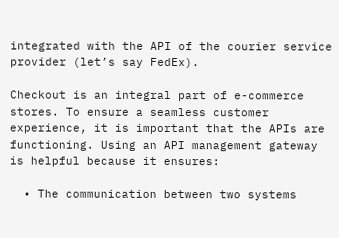integrated with the API of the courier service provider (let’s say FedEx).

Checkout is an integral part of e-commerce stores. To ensure a seamless customer experience, it is important that the APIs are functioning. Using an API management gateway is helpful because it ensures:

  • The communication between two systems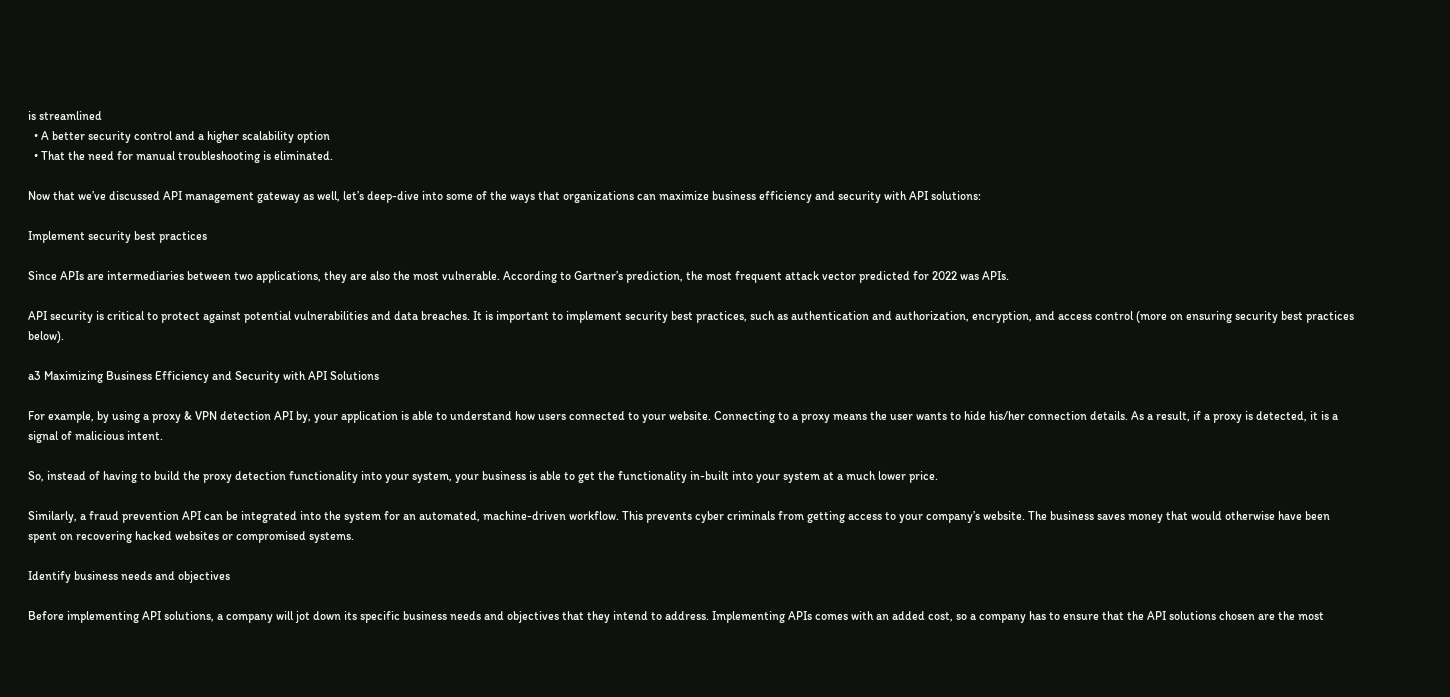is streamlined
  • A better security control and a higher scalability option
  • That the need for manual troubleshooting is eliminated.

Now that we’ve discussed API management gateway as well, let’s deep-dive into some of the ways that organizations can maximize business efficiency and security with API solutions:

Implement security best practices

Since APIs are intermediaries between two applications, they are also the most vulnerable. According to Gartner’s prediction, the most frequent attack vector predicted for 2022 was APIs.

API security is critical to protect against potential vulnerabilities and data breaches. It is important to implement security best practices, such as authentication and authorization, encryption, and access control (more on ensuring security best practices below).

a3 Maximizing Business Efficiency and Security with API Solutions

For example, by using a proxy & VPN detection API by, your application is able to understand how users connected to your website. Connecting to a proxy means the user wants to hide his/her connection details. As a result, if a proxy is detected, it is a signal of malicious intent.

So, instead of having to build the proxy detection functionality into your system, your business is able to get the functionality in-built into your system at a much lower price.

Similarly, a fraud prevention API can be integrated into the system for an automated, machine-driven workflow. This prevents cyber criminals from getting access to your company’s website. The business saves money that would otherwise have been spent on recovering hacked websites or compromised systems.

Identify business needs and objectives

Before implementing API solutions, a company will jot down its specific business needs and objectives that they intend to address. Implementing APIs comes with an added cost, so a company has to ensure that the API solutions chosen are the most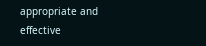appropriate and effective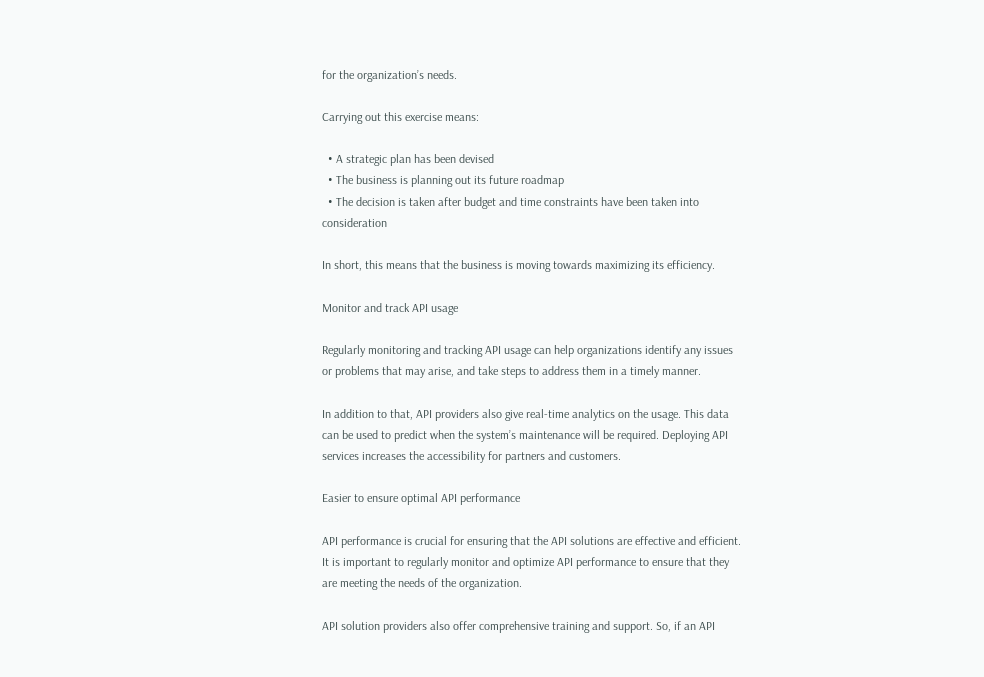for the organization’s needs.

Carrying out this exercise means:

  • A strategic plan has been devised
  • The business is planning out its future roadmap
  • The decision is taken after budget and time constraints have been taken into consideration

In short, this means that the business is moving towards maximizing its efficiency.

Monitor and track API usage

Regularly monitoring and tracking API usage can help organizations identify any issues or problems that may arise, and take steps to address them in a timely manner.

In addition to that, API providers also give real-time analytics on the usage. This data can be used to predict when the system’s maintenance will be required. Deploying API services increases the accessibility for partners and customers.

Easier to ensure optimal API performance

API performance is crucial for ensuring that the API solutions are effective and efficient. It is important to regularly monitor and optimize API performance to ensure that they are meeting the needs of the organization.

API solution providers also offer comprehensive training and support. So, if an API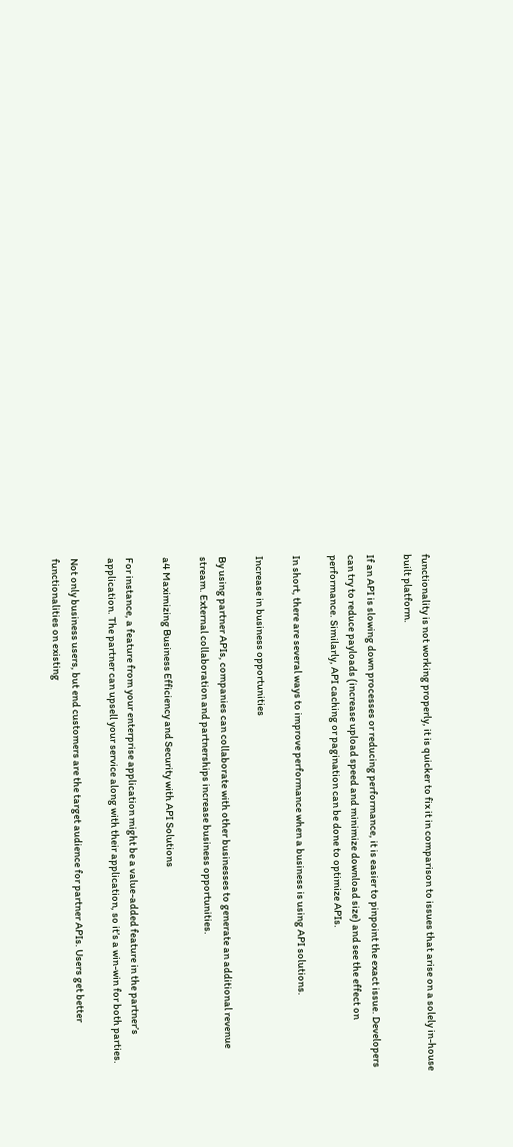functionality is not working properly, it is quicker to fix it in comparison to issues that arise on a solely in-house built platform.

If an API is slowing down processes or reducing performance, it is easier to pinpoint the exact issue. Developers can try to reduce payloads (increase upload speed and minimize download size) and see the effect on performance. Similarly, API caching or pagination can be done to optimize APIs.

In short, there are several ways to improve performance when a business is using API solutions.

Increase in business opportunities

By using partner APIs, companies can collaborate with other businesses to generate an additional revenue stream. External collaboration and partnerships increase business opportunities.

a4 Maximizing Business Efficiency and Security with API Solutions

For instance, a feature from your enterprise application might be a value-added feature in the partner’s application. The partner can upsell your service along with their application, so it’s a win-win for both parties.

Not only business users, but end customers are the target audience for partner APIs. Users get better functionalities on existing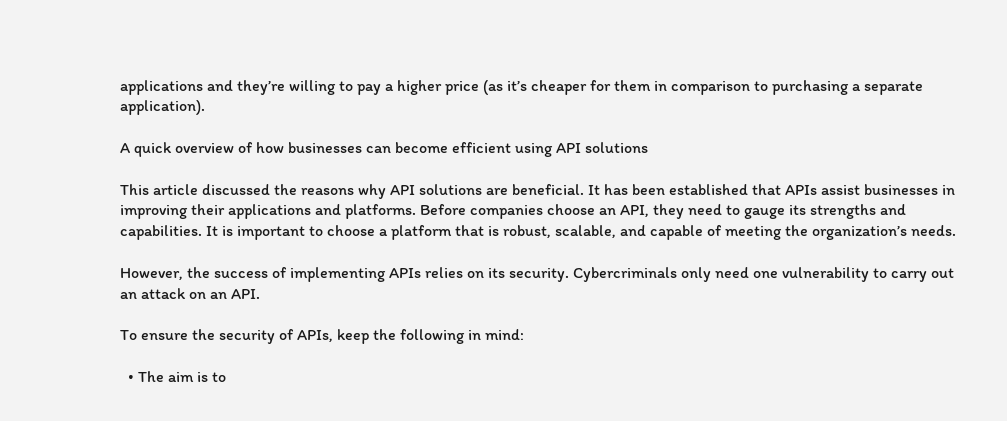applications and they’re willing to pay a higher price (as it’s cheaper for them in comparison to purchasing a separate application).

A quick overview of how businesses can become efficient using API solutions

This article discussed the reasons why API solutions are beneficial. It has been established that APIs assist businesses in improving their applications and platforms. Before companies choose an API, they need to gauge its strengths and capabilities. It is important to choose a platform that is robust, scalable, and capable of meeting the organization’s needs.

However, the success of implementing APIs relies on its security. Cybercriminals only need one vulnerability to carry out an attack on an API.

To ensure the security of APIs, keep the following in mind:

  • The aim is to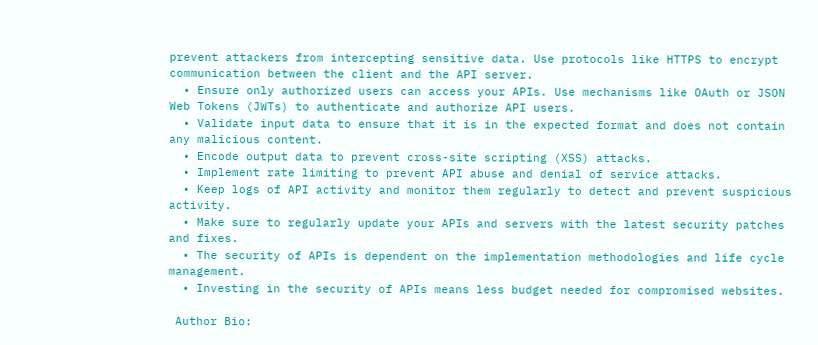prevent attackers from intercepting sensitive data. Use protocols like HTTPS to encrypt communication between the client and the API server.
  • Ensure only authorized users can access your APIs. Use mechanisms like OAuth or JSON Web Tokens (JWTs) to authenticate and authorize API users.
  • Validate input data to ensure that it is in the expected format and does not contain any malicious content.
  • Encode output data to prevent cross-site scripting (XSS) attacks.
  • Implement rate limiting to prevent API abuse and denial of service attacks.
  • Keep logs of API activity and monitor them regularly to detect and prevent suspicious activity.
  • Make sure to regularly update your APIs and servers with the latest security patches and fixes.
  • The security of APIs is dependent on the implementation methodologies and life cycle management.
  • Investing in the security of APIs means less budget needed for compromised websites.

 Author Bio: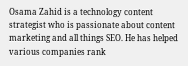Osama Zahid is a technology content strategist who is passionate about content marketing and all things SEO. He has helped various companies rank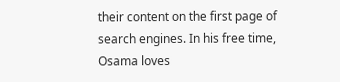their content on the first page of search engines. In his free time, Osama loves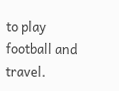to play football and travel.